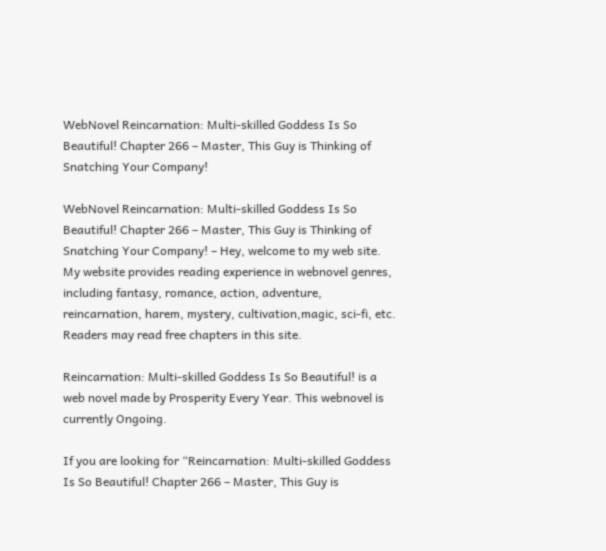WebNovel Reincarnation: Multi-skilled Goddess Is So Beautiful! Chapter 266 – Master, This Guy is Thinking of Snatching Your Company!

WebNovel Reincarnation: Multi-skilled Goddess Is So Beautiful! Chapter 266 – Master, This Guy is Thinking of Snatching Your Company! – Hey, welcome to my web site. My website provides reading experience in webnovel genres, including fantasy, romance, action, adventure, reincarnation, harem, mystery, cultivation,magic, sci-fi, etc. Readers may read free chapters in this site.

Reincarnation: Multi-skilled Goddess Is So Beautiful! is a web novel made by Prosperity Every Year. This webnovel is currently Ongoing.

If you are looking for “Reincarnation: Multi-skilled Goddess Is So Beautiful! Chapter 266 – Master, This Guy is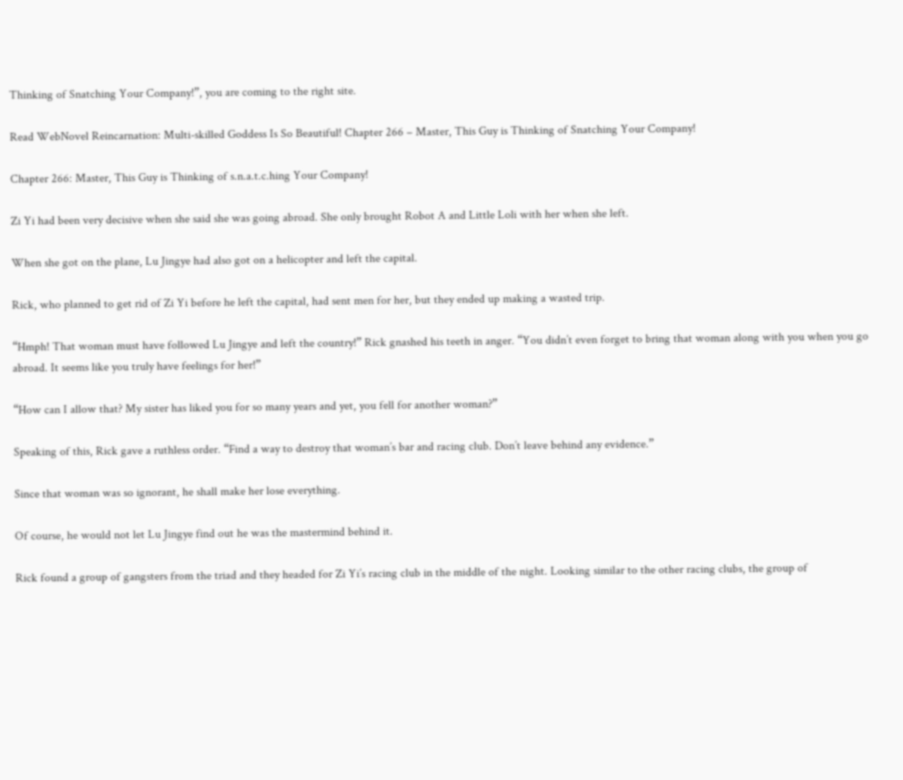Thinking of Snatching Your Company!”, you are coming to the right site.

Read WebNovel Reincarnation: Multi-skilled Goddess Is So Beautiful! Chapter 266 – Master, This Guy is Thinking of Snatching Your Company!

Chapter 266: Master, This Guy is Thinking of s.n.a.t.c.hing Your Company!

Zi Yi had been very decisive when she said she was going abroad. She only brought Robot A and Little Loli with her when she left.

When she got on the plane, Lu Jingye had also got on a helicopter and left the capital.

Rick, who planned to get rid of Zi Yi before he left the capital, had sent men for her, but they ended up making a wasted trip.

“Hmph! That woman must have followed Lu Jingye and left the country!” Rick gnashed his teeth in anger. “You didn’t even forget to bring that woman along with you when you go abroad. It seems like you truly have feelings for her!”

“How can I allow that? My sister has liked you for so many years and yet, you fell for another woman?”

Speaking of this, Rick gave a ruthless order. “Find a way to destroy that woman’s bar and racing club. Don’t leave behind any evidence.”

Since that woman was so ignorant, he shall make her lose everything.

Of course, he would not let Lu Jingye find out he was the mastermind behind it.

Rick found a group of gangsters from the triad and they headed for Zi Yi’s racing club in the middle of the night. Looking similar to the other racing clubs, the group of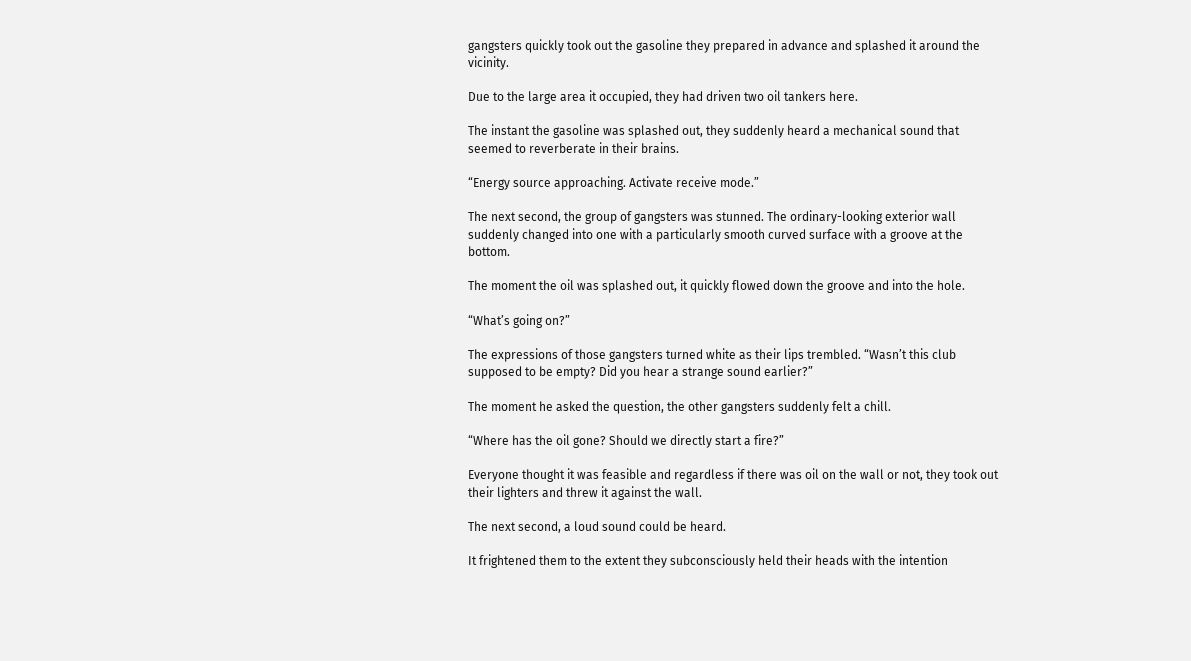gangsters quickly took out the gasoline they prepared in advance and splashed it around the vicinity.

Due to the large area it occupied, they had driven two oil tankers here.

The instant the gasoline was splashed out, they suddenly heard a mechanical sound that seemed to reverberate in their brains.

“Energy source approaching. Activate receive mode.”

The next second, the group of gangsters was stunned. The ordinary-looking exterior wall suddenly changed into one with a particularly smooth curved surface with a groove at the bottom.

The moment the oil was splashed out, it quickly flowed down the groove and into the hole.

“What’s going on?”

The expressions of those gangsters turned white as their lips trembled. “Wasn’t this club supposed to be empty? Did you hear a strange sound earlier?”

The moment he asked the question, the other gangsters suddenly felt a chill.

“Where has the oil gone? Should we directly start a fire?”

Everyone thought it was feasible and regardless if there was oil on the wall or not, they took out their lighters and threw it against the wall.

The next second, a loud sound could be heard.

It frightened them to the extent they subconsciously held their heads with the intention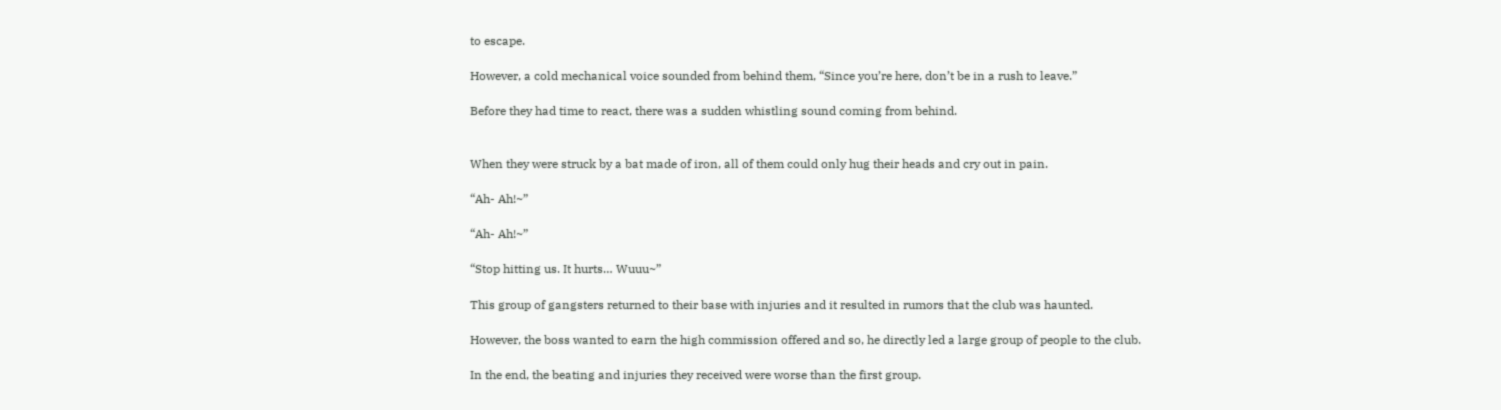to escape.

However, a cold mechanical voice sounded from behind them, “Since you’re here, don’t be in a rush to leave.”

Before they had time to react, there was a sudden whistling sound coming from behind.


When they were struck by a bat made of iron, all of them could only hug their heads and cry out in pain.

“Ah- Ah!~”

“Ah- Ah!~”

“Stop hitting us. It hurts… Wuuu~”

This group of gangsters returned to their base with injuries and it resulted in rumors that the club was haunted.

However, the boss wanted to earn the high commission offered and so, he directly led a large group of people to the club.

In the end, the beating and injuries they received were worse than the first group.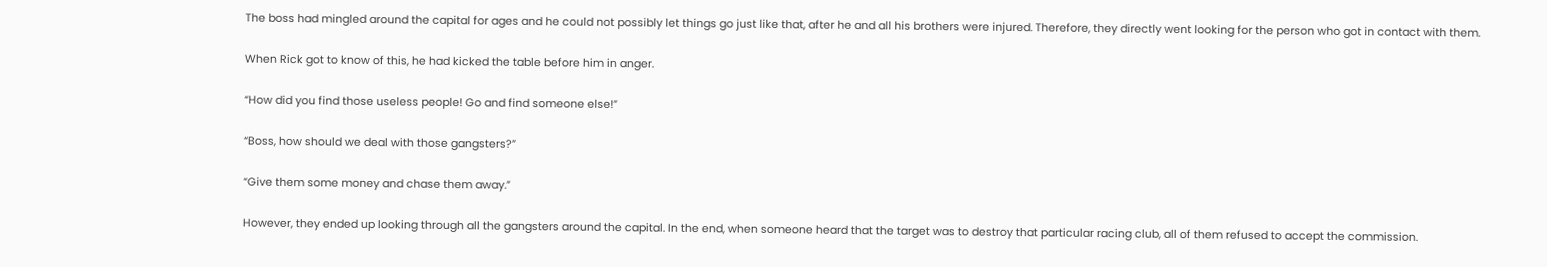The boss had mingled around the capital for ages and he could not possibly let things go just like that, after he and all his brothers were injured. Therefore, they directly went looking for the person who got in contact with them.

When Rick got to know of this, he had kicked the table before him in anger.

“How did you find those useless people! Go and find someone else!”

“Boss, how should we deal with those gangsters?”

“Give them some money and chase them away.”

However, they ended up looking through all the gangsters around the capital. In the end, when someone heard that the target was to destroy that particular racing club, all of them refused to accept the commission.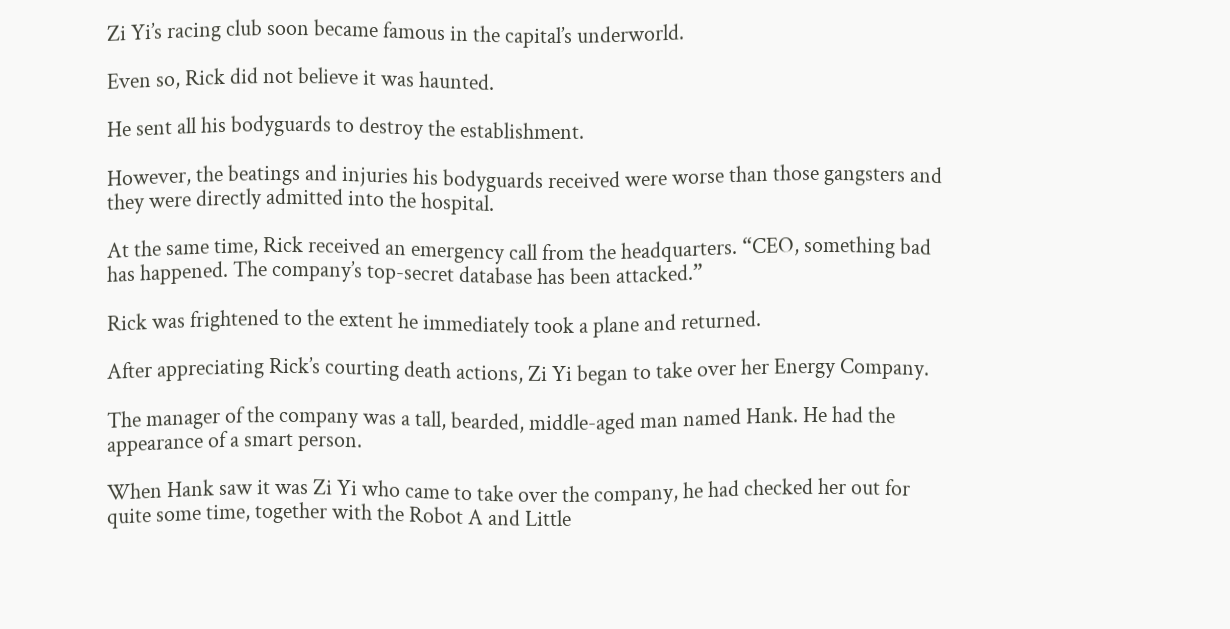Zi Yi’s racing club soon became famous in the capital’s underworld.

Even so, Rick did not believe it was haunted.

He sent all his bodyguards to destroy the establishment.

However, the beatings and injuries his bodyguards received were worse than those gangsters and they were directly admitted into the hospital.

At the same time, Rick received an emergency call from the headquarters. “CEO, something bad has happened. The company’s top-secret database has been attacked.”

Rick was frightened to the extent he immediately took a plane and returned.

After appreciating Rick’s courting death actions, Zi Yi began to take over her Energy Company.

The manager of the company was a tall, bearded, middle-aged man named Hank. He had the appearance of a smart person.

When Hank saw it was Zi Yi who came to take over the company, he had checked her out for quite some time, together with the Robot A and Little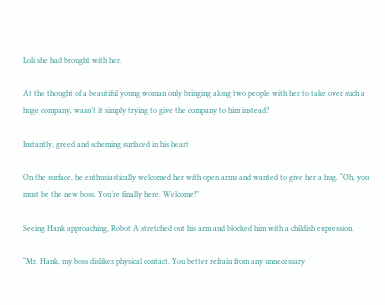Loli she had brought with her.

At the thought of a beautiful young woman only bringing along two people with her to take over such a huge company, wasn’t it simply trying to give the company to him instead?

Instantly, greed and scheming surfaced in his heart

On the surface, he enthusiastically welcomed her with open arms and wanted to give her a hug. “Oh, you must be the new boss. You’re finally here. Welcome!”

Seeing Hank approaching, Robot A stretched out his arm and blocked him with a childish expression.

“Mr. Hank, my boss dislikes physical contact. You better refrain from any unnecessary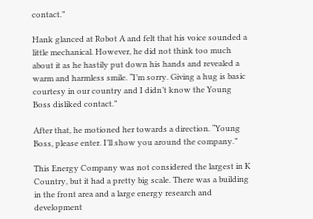contact.”

Hank glanced at Robot A and felt that his voice sounded a little mechanical. However, he did not think too much about it as he hastily put down his hands and revealed a warm and harmless smile. “I’m sorry. Giving a hug is basic courtesy in our country and I didn’t know the Young Boss disliked contact.”

After that, he motioned her towards a direction. “Young Boss, please enter. I’ll show you around the company.”

This Energy Company was not considered the largest in K Country, but it had a pretty big scale. There was a building in the front area and a large energy research and development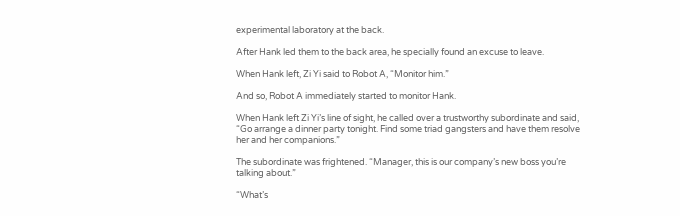experimental laboratory at the back.

After Hank led them to the back area, he specially found an excuse to leave.

When Hank left, Zi Yi said to Robot A, “Monitor him.”

And so, Robot A immediately started to monitor Hank.

When Hank left Zi Yi’s line of sight, he called over a trustworthy subordinate and said, “Go arrange a dinner party tonight. Find some triad gangsters and have them resolve her and her companions.”

The subordinate was frightened. “Manager, this is our company’s new boss you’re talking about.”

“What’s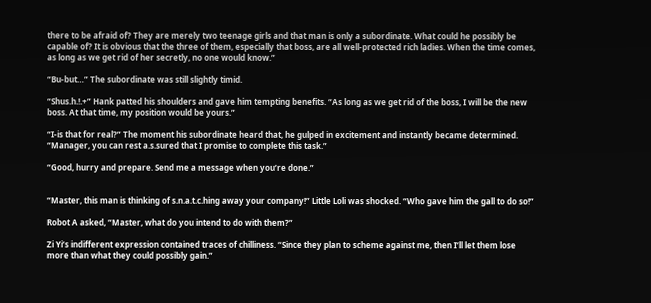there to be afraid of? They are merely two teenage girls and that man is only a subordinate. What could he possibly be capable of? It is obvious that the three of them, especially that boss, are all well-protected rich ladies. When the time comes, as long as we get rid of her secretly, no one would know.”

“Bu-but…” The subordinate was still slightly timid.

“Shus.h.!.+” Hank patted his shoulders and gave him tempting benefits. “As long as we get rid of the boss, I will be the new boss. At that time, my position would be yours.”

“I-is that for real?” The moment his subordinate heard that, he gulped in excitement and instantly became determined. “Manager, you can rest a.s.sured that I promise to complete this task.”

“Good, hurry and prepare. Send me a message when you’re done.”


“Master, this man is thinking of s.n.a.t.c.hing away your company!” Little Loli was shocked. “Who gave him the gall to do so!”

Robot A asked, “Master, what do you intend to do with them?”

Zi Yi’s indifferent expression contained traces of chilliness. “Since they plan to scheme against me, then I’ll let them lose more than what they could possibly gain.”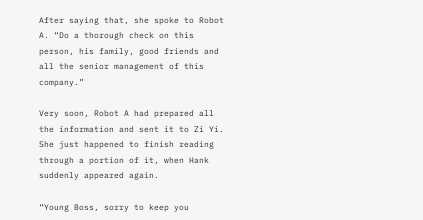After saying that, she spoke to Robot A. “Do a thorough check on this person, his family, good friends and all the senior management of this company.”

Very soon, Robot A had prepared all the information and sent it to Zi Yi. She just happened to finish reading through a portion of it, when Hank suddenly appeared again.

“Young Boss, sorry to keep you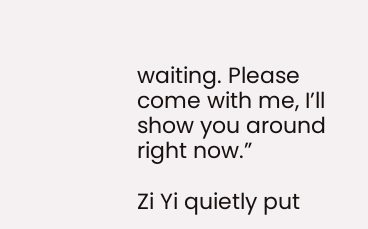waiting. Please come with me, I’ll show you around right now.”

Zi Yi quietly put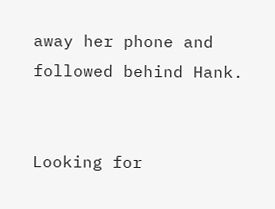away her phone and followed behind Hank.


Looking for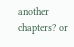another chapters? or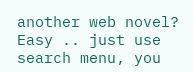another web novel? Easy .. just use search menu, you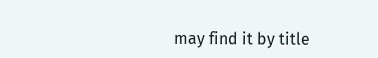may find it by title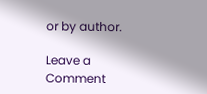or by author.

Leave a Comment